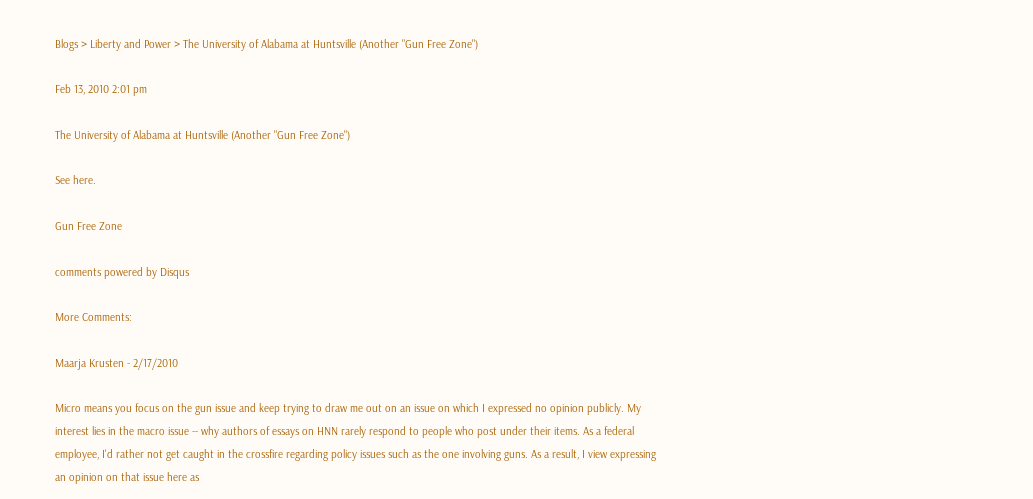Blogs > Liberty and Power > The University of Alabama at Huntsville (Another "Gun Free Zone")

Feb 13, 2010 2:01 pm

The University of Alabama at Huntsville (Another "Gun Free Zone")

See here.

Gun Free Zone

comments powered by Disqus

More Comments:

Maarja Krusten - 2/17/2010

Micro means you focus on the gun issue and keep trying to draw me out on an issue on which I expressed no opinion publicly. My interest lies in the macro issue -- why authors of essays on HNN rarely respond to people who post under their items. As a federal employee, I'd rather not get caught in the crossfire regarding policy issues such as the one involving guns. As a result, I view expressing an opinion on that issue here as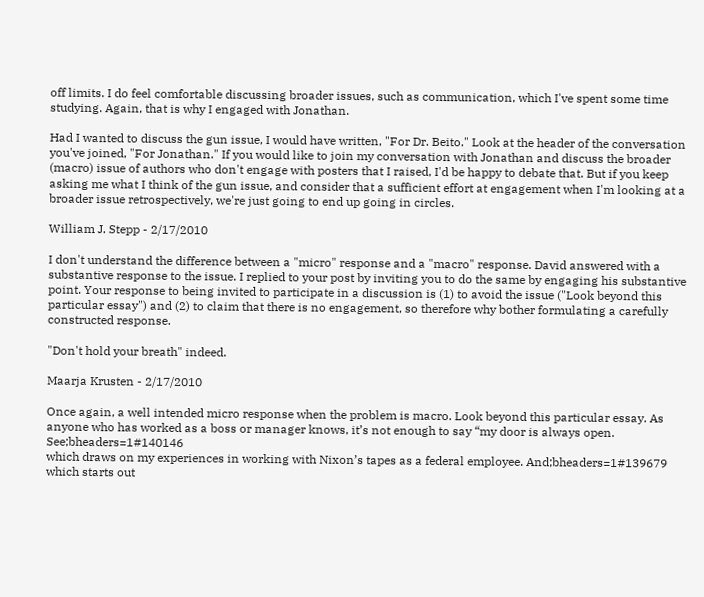off limits. I do feel comfortable discussing broader issues, such as communication, which I've spent some time studying. Again, that is why I engaged with Jonathan.

Had I wanted to discuss the gun issue, I would have written, "For Dr. Beito." Look at the header of the conversation you've joined, "For Jonathan." If you would like to join my conversation with Jonathan and discuss the broader (macro) issue of authors who don't engage with posters that I raised, I'd be happy to debate that. But if you keep asking me what I think of the gun issue, and consider that a sufficient effort at engagement when I'm looking at a broader issue retrospectively, we're just going to end up going in circles.

William J. Stepp - 2/17/2010

I don't understand the difference between a "micro" response and a "macro" response. David answered with a substantive response to the issue. I replied to your post by inviting you to do the same by engaging his substantive point. Your response to being invited to participate in a discussion is (1) to avoid the issue ("Look beyond this particular essay") and (2) to claim that there is no engagement, so therefore why bother formulating a carefully constructed response.

"Don't hold your breath" indeed.

Maarja Krusten - 2/17/2010

Once again, a well intended micro response when the problem is macro. Look beyond this particular essay. As anyone who has worked as a boss or manager knows, it’s not enough to say “my door is always open. See;bheaders=1#140146
which draws on my experiences in working with Nixon’s tapes as a federal employee. And;bheaders=1#139679
which starts out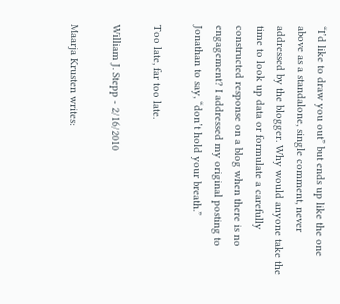“I’d like to draw you out” but ends up like the one above as a standalone, single comment, never addressed by the blogger. Why would anyone take the time to look up data or formulate a carefully constructed response on a blog when there is no engagement? I addressed my original posting to Jonathan to say, “don’t hold your breath.”

Too late, far too late.

William J. Stepp - 2/16/2010

Maarja Krusten writes: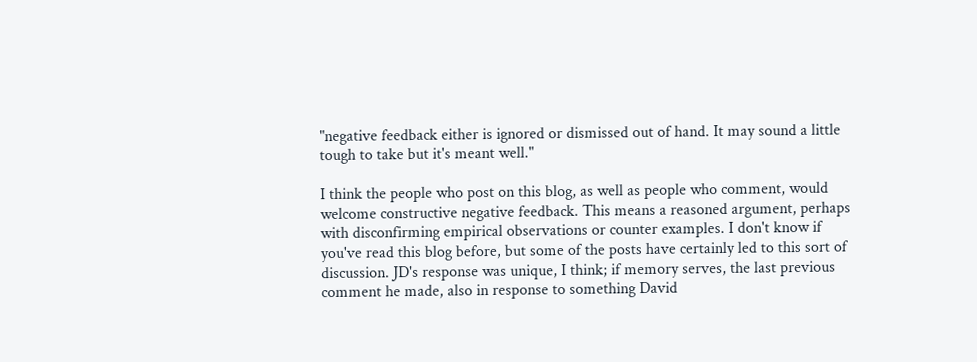"negative feedback either is ignored or dismissed out of hand. It may sound a little tough to take but it's meant well."

I think the people who post on this blog, as well as people who comment, would welcome constructive negative feedback. This means a reasoned argument, perhaps with disconfirming empirical observations or counter examples. I don't know if you've read this blog before, but some of the posts have certainly led to this sort of discussion. JD's response was unique, I think; if memory serves, the last previous comment he made, also in response to something David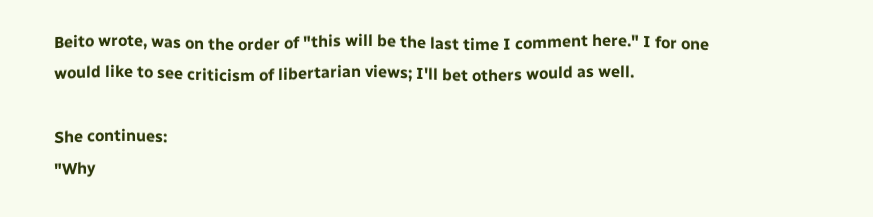Beito wrote, was on the order of "this will be the last time I comment here." I for one would like to see criticism of libertarian views; I'll bet others would as well.

She continues:
"Why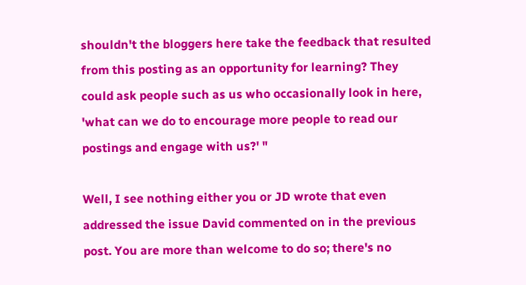shouldn't the bloggers here take the feedback that resulted from this posting as an opportunity for learning? They could ask people such as us who occasionally look in here, 'what can we do to encourage more people to read our postings and engage with us?' "

Well, I see nothing either you or JD wrote that even addressed the issue David commented on in the previous post. You are more than welcome to do so; there's no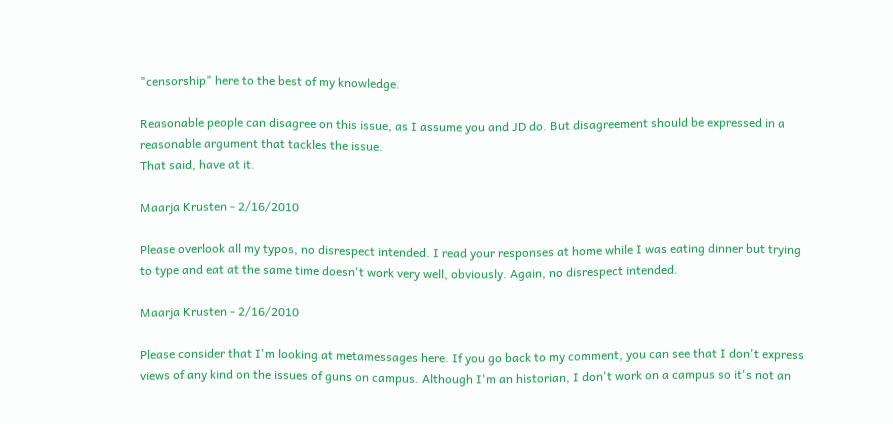"censorship" here to the best of my knowledge.

Reasonable people can disagree on this issue, as I assume you and JD do. But disagreement should be expressed in a reasonable argument that tackles the issue.
That said, have at it.

Maarja Krusten - 2/16/2010

Please overlook all my typos, no disrespect intended. I read your responses at home while I was eating dinner but trying to type and eat at the same time doesn't work very well, obviously. Again, no disrespect intended.

Maarja Krusten - 2/16/2010

Please consider that I'm looking at metamessages here. If you go back to my comment, you can see that I don't express views of any kind on the issues of guns on campus. Although I'm an historian, I don't work on a campus so it's not an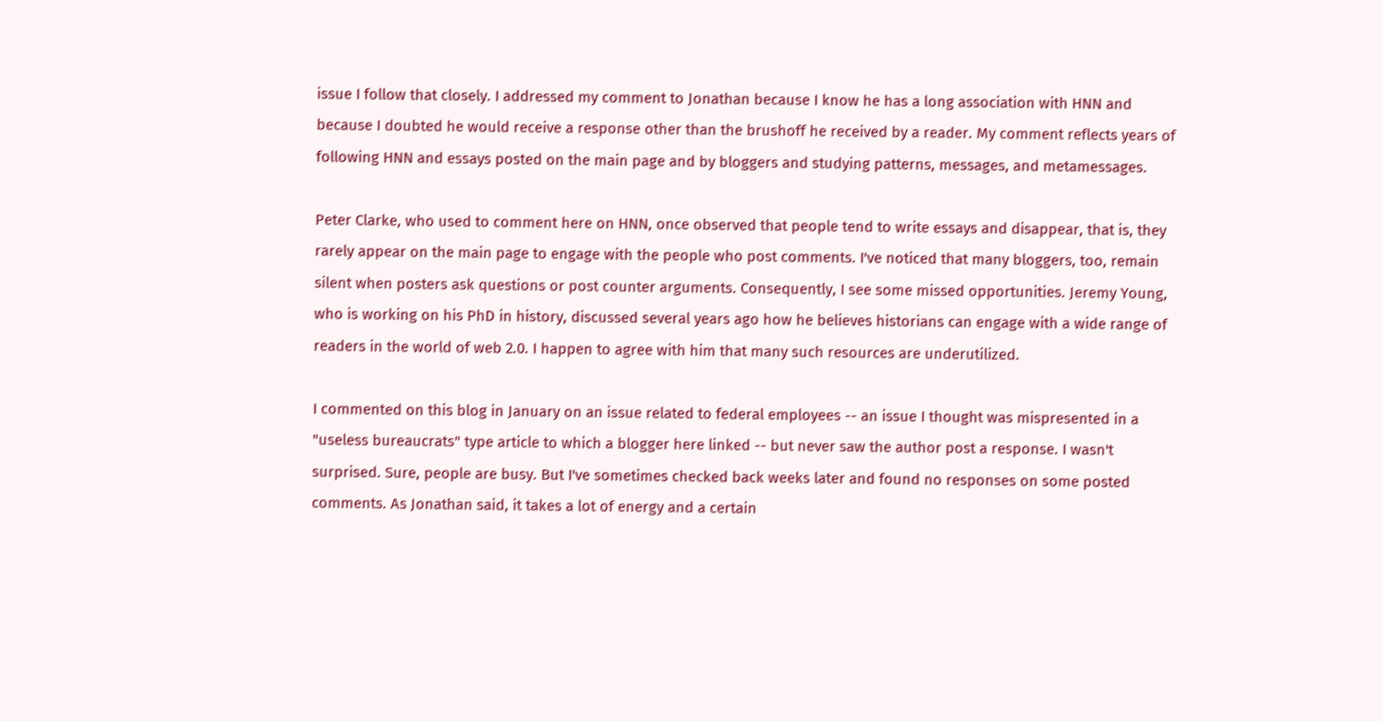issue I follow that closely. I addressed my comment to Jonathan because I know he has a long association with HNN and because I doubted he would receive a response other than the brushoff he received by a reader. My comment reflects years of following HNN and essays posted on the main page and by bloggers and studying patterns, messages, and metamessages.

Peter Clarke, who used to comment here on HNN, once observed that people tend to write essays and disappear, that is, they rarely appear on the main page to engage with the people who post comments. I've noticed that many bloggers, too, remain silent when posters ask questions or post counter arguments. Consequently, I see some missed opportunities. Jeremy Young, who is working on his PhD in history, discussed several years ago how he believes historians can engage with a wide range of readers in the world of web 2.0. I happen to agree with him that many such resources are underutilized.

I commented on this blog in January on an issue related to federal employees -- an issue I thought was mispresented in a "useless bureaucrats" type article to which a blogger here linked -- but never saw the author post a response. I wasn't surprised. Sure, people are busy. But I've sometimes checked back weeks later and found no responses on some posted comments. As Jonathan said, it takes a lot of energy and a certain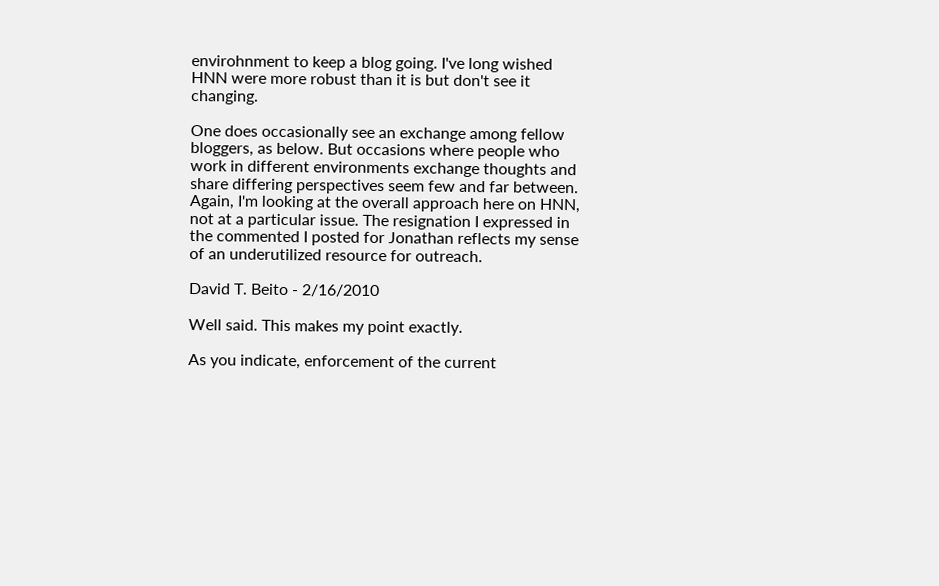envirohnment to keep a blog going. I've long wished HNN were more robust than it is but don't see it changing.

One does occasionally see an exchange among fellow bloggers, as below. But occasions where people who work in different environments exchange thoughts and share differing perspectives seem few and far between. Again, I'm looking at the overall approach here on HNN, not at a particular issue. The resignation I expressed in the commented I posted for Jonathan reflects my sense of an underutilized resource for outreach.

David T. Beito - 2/16/2010

Well said. This makes my point exactly.

As you indicate, enforcement of the current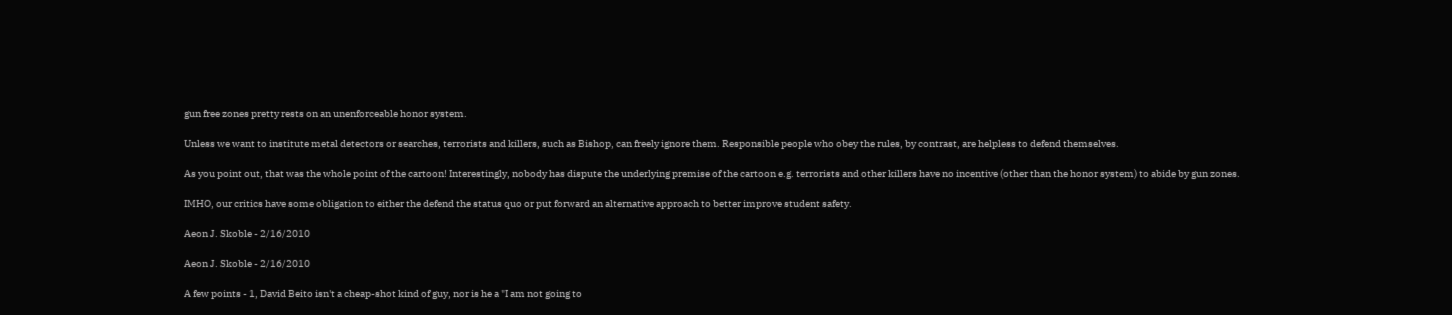gun free zones pretty rests on an unenforceable honor system.

Unless we want to institute metal detectors or searches, terrorists and killers, such as Bishop, can freely ignore them. Responsible people who obey the rules, by contrast, are helpless to defend themselves.

As you point out, that was the whole point of the cartoon! Interestingly, nobody has dispute the underlying premise of the cartoon e.g. terrorists and other killers have no incentive (other than the honor system) to abide by gun zones.

IMHO, our critics have some obligation to either the defend the status quo or put forward an alternative approach to better improve student safety.

Aeon J. Skoble - 2/16/2010

Aeon J. Skoble - 2/16/2010

A few points - 1, David Beito isn't a cheap-shot kind of guy, nor is he a "I am not going to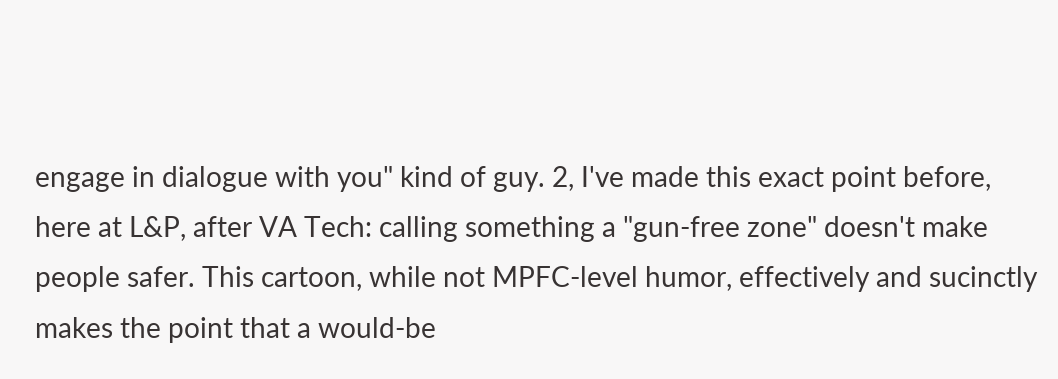engage in dialogue with you" kind of guy. 2, I've made this exact point before, here at L&P, after VA Tech: calling something a "gun-free zone" doesn't make people safer. This cartoon, while not MPFC-level humor, effectively and sucinctly makes the point that a would-be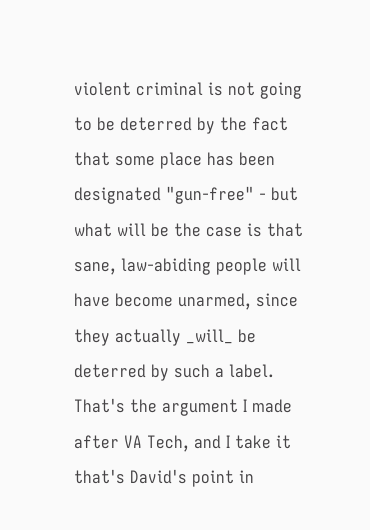violent criminal is not going to be deterred by the fact that some place has been designated "gun-free" - but what will be the case is that sane, law-abiding people will have become unarmed, since they actually _will_ be deterred by such a label. That's the argument I made after VA Tech, and I take it that's David's point in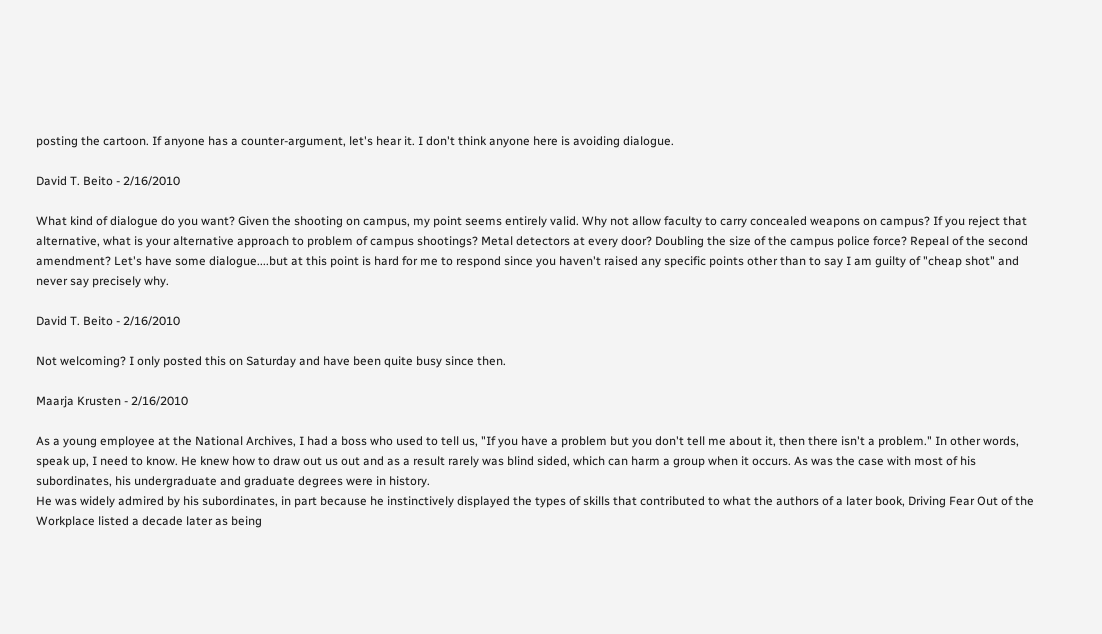posting the cartoon. If anyone has a counter-argument, let's hear it. I don't think anyone here is avoiding dialogue.

David T. Beito - 2/16/2010

What kind of dialogue do you want? Given the shooting on campus, my point seems entirely valid. Why not allow faculty to carry concealed weapons on campus? If you reject that alternative, what is your alternative approach to problem of campus shootings? Metal detectors at every door? Doubling the size of the campus police force? Repeal of the second amendment? Let's have some dialogue....but at this point is hard for me to respond since you haven't raised any specific points other than to say I am guilty of "cheap shot" and never say precisely why.

David T. Beito - 2/16/2010

Not welcoming? I only posted this on Saturday and have been quite busy since then.

Maarja Krusten - 2/16/2010

As a young employee at the National Archives, I had a boss who used to tell us, "If you have a problem but you don't tell me about it, then there isn't a problem." In other words, speak up, I need to know. He knew how to draw out us out and as a result rarely was blind sided, which can harm a group when it occurs. As was the case with most of his subordinates, his undergraduate and graduate degrees were in history.
He was widely admired by his subordinates, in part because he instinctively displayed the types of skills that contributed to what the authors of a later book, Driving Fear Out of the Workplace listed a decade later as being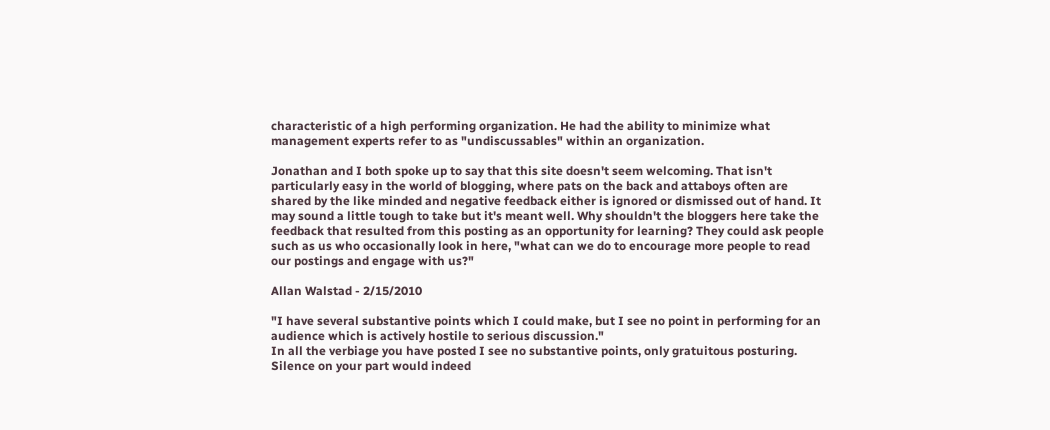characteristic of a high performing organization. He had the ability to minimize what management experts refer to as "undiscussables" within an organization.

Jonathan and I both spoke up to say that this site doesn't seem welcoming. That isn't particularly easy in the world of blogging, where pats on the back and attaboys often are shared by the like minded and negative feedback either is ignored or dismissed out of hand. It may sound a little tough to take but it's meant well. Why shouldn't the bloggers here take the feedback that resulted from this posting as an opportunity for learning? They could ask people such as us who occasionally look in here, "what can we do to encourage more people to read our postings and engage with us?"

Allan Walstad - 2/15/2010

"I have several substantive points which I could make, but I see no point in performing for an audience which is actively hostile to serious discussion."
In all the verbiage you have posted I see no substantive points, only gratuitous posturing. Silence on your part would indeed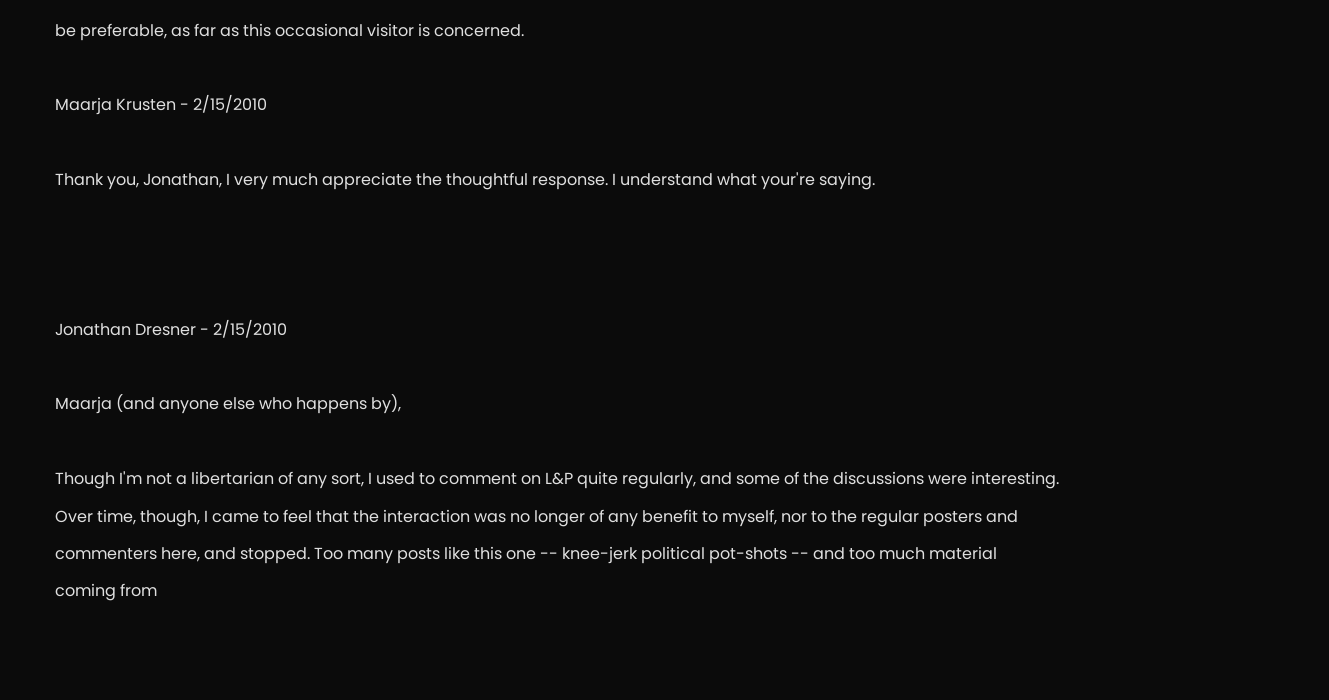be preferable, as far as this occasional visitor is concerned.

Maarja Krusten - 2/15/2010

Thank you, Jonathan, I very much appreciate the thoughtful response. I understand what your're saying.



Jonathan Dresner - 2/15/2010

Maarja (and anyone else who happens by),

Though I'm not a libertarian of any sort, I used to comment on L&P quite regularly, and some of the discussions were interesting. Over time, though, I came to feel that the interaction was no longer of any benefit to myself, nor to the regular posters and commenters here, and stopped. Too many posts like this one -- knee-jerk political pot-shots -- and too much material coming from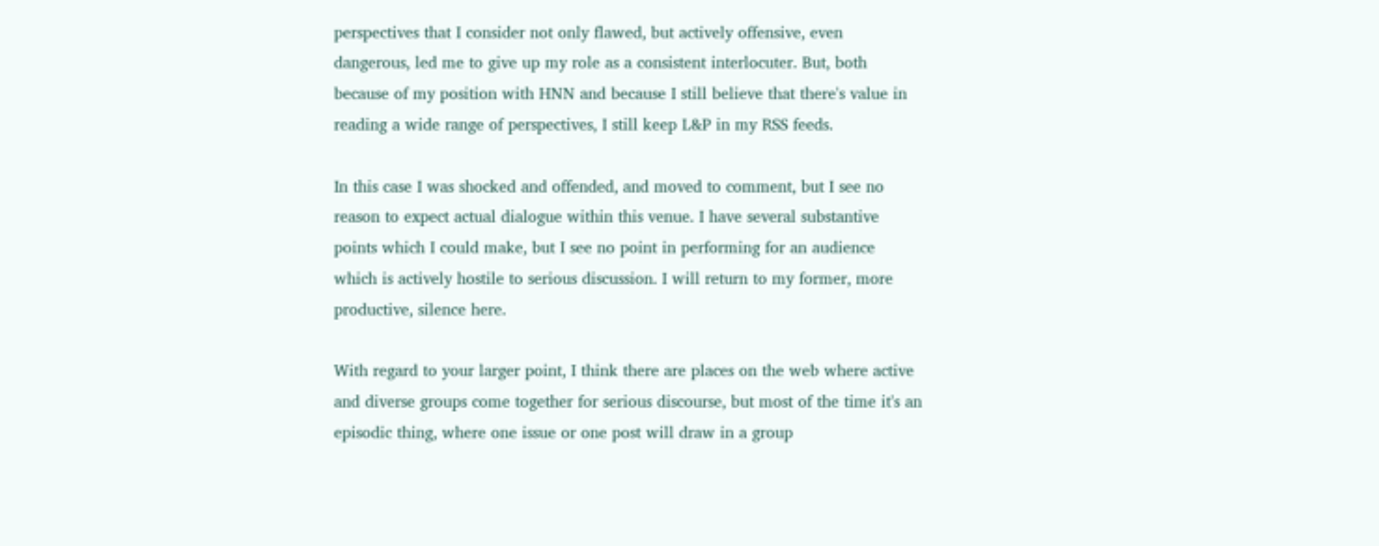perspectives that I consider not only flawed, but actively offensive, even dangerous, led me to give up my role as a consistent interlocuter. But, both because of my position with HNN and because I still believe that there's value in reading a wide range of perspectives, I still keep L&P in my RSS feeds.

In this case I was shocked and offended, and moved to comment, but I see no reason to expect actual dialogue within this venue. I have several substantive points which I could make, but I see no point in performing for an audience which is actively hostile to serious discussion. I will return to my former, more productive, silence here.

With regard to your larger point, I think there are places on the web where active and diverse groups come together for serious discourse, but most of the time it's an episodic thing, where one issue or one post will draw in a group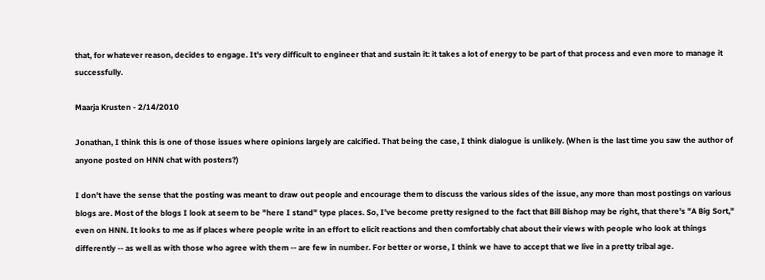that, for whatever reason, decides to engage. It's very difficult to engineer that and sustain it: it takes a lot of energy to be part of that process and even more to manage it successfully.

Maarja Krusten - 2/14/2010

Jonathan, I think this is one of those issues where opinions largely are calcified. That being the case, I think dialogue is unlikely. (When is the last time you saw the author of anyone posted on HNN chat with posters?)

I don't have the sense that the posting was meant to draw out people and encourage them to discuss the various sides of the issue, any more than most postings on various blogs are. Most of the blogs I look at seem to be "here I stand" type places. So, I've become pretty resigned to the fact that Bill Bishop may be right, that there's "A Big Sort," even on HNN. It looks to me as if places where people write in an effort to elicit reactions and then comfortably chat about their views with people who look at things differently -- as well as with those who agree with them -- are few in number. For better or worse, I think we have to accept that we live in a pretty tribal age.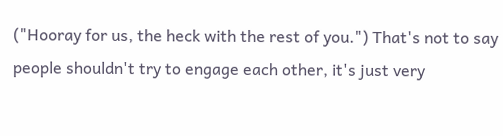("Hooray for us, the heck with the rest of you.") That's not to say people shouldn't try to engage each other, it's just very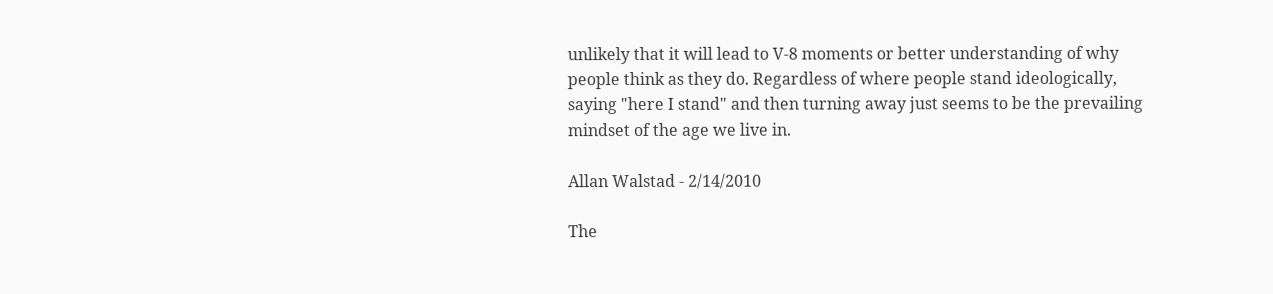unlikely that it will lead to V-8 moments or better understanding of why people think as they do. Regardless of where people stand ideologically, saying "here I stand" and then turning away just seems to be the prevailing mindset of the age we live in.

Allan Walstad - 2/14/2010

The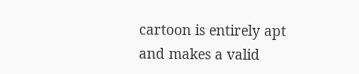cartoon is entirely apt and makes a valid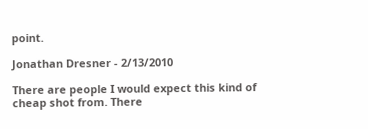point.

Jonathan Dresner - 2/13/2010

There are people I would expect this kind of cheap shot from. There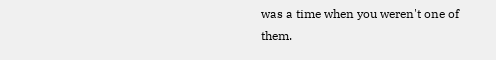was a time when you weren't one of them.